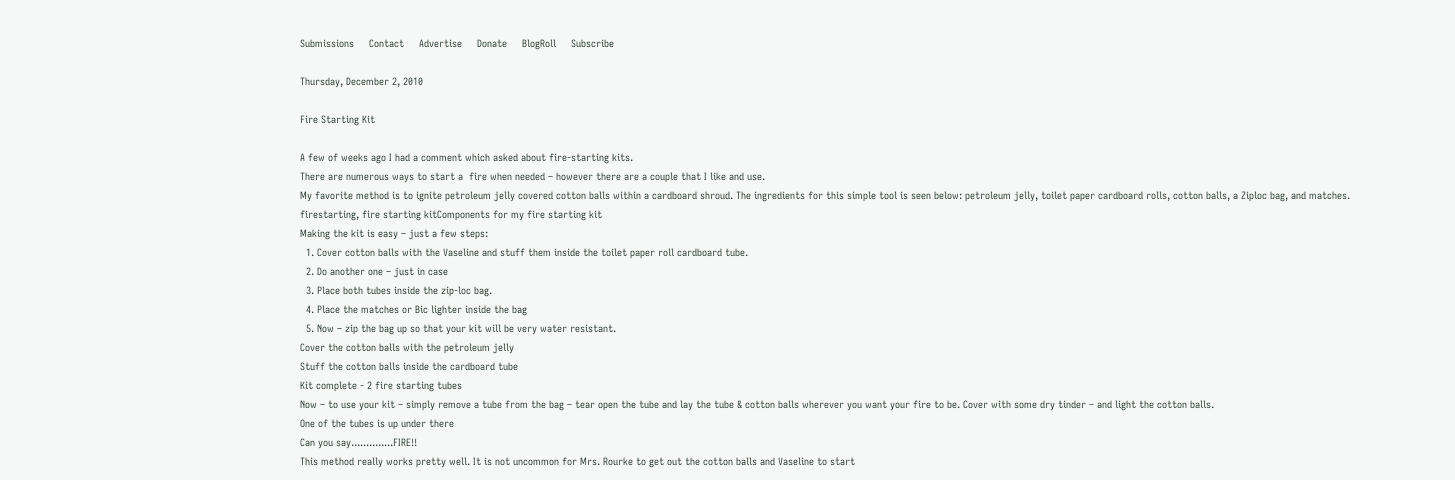Submissions     Contact     Advertise     Donate     BlogRoll     Subscribe

Thursday, December 2, 2010

Fire Starting Kit

A few of weeks ago I had a comment which asked about fire-starting kits.
There are numerous ways to start a  fire when needed – however there are a couple that I like and use.
My favorite method is to ignite petroleum jelly covered cotton balls within a cardboard shroud. The ingredients for this simple tool is seen below: petroleum jelly, toilet paper cardboard rolls, cotton balls, a Ziploc bag, and matches.
firestarting, fire starting kitComponents for my fire starting kit
Making the kit is easy – just a few steps:
  1. Cover cotton balls with the Vaseline and stuff them inside the toilet paper roll cardboard tube.
  2. Do another one – just in case
  3. Place both tubes inside the zip-loc bag.
  4. Place the matches or Bic lighter inside the bag
  5. Now – zip the bag up so that your kit will be very water resistant.
Cover the cotton balls with the petroleum jelly
Stuff the cotton balls inside the cardboard tube
Kit complete - 2 fire starting tubes
Now – to use your kit – simply remove a tube from the bag – tear open the tube and lay the tube & cotton balls wherever you want your fire to be. Cover with some dry tinder – and light the cotton balls.
One of the tubes is up under there
Can you say..............FIRE!!
This method really works pretty well. It is not uncommon for Mrs. Rourke to get out the cotton balls and Vaseline to start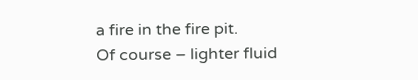a fire in the fire pit.
Of course – lighter fluid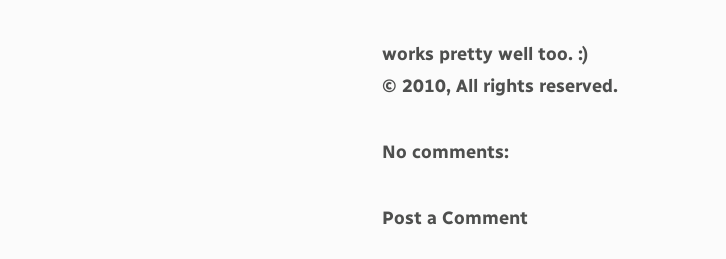works pretty well too. :)
© 2010, All rights reserved.

No comments:

Post a Comment